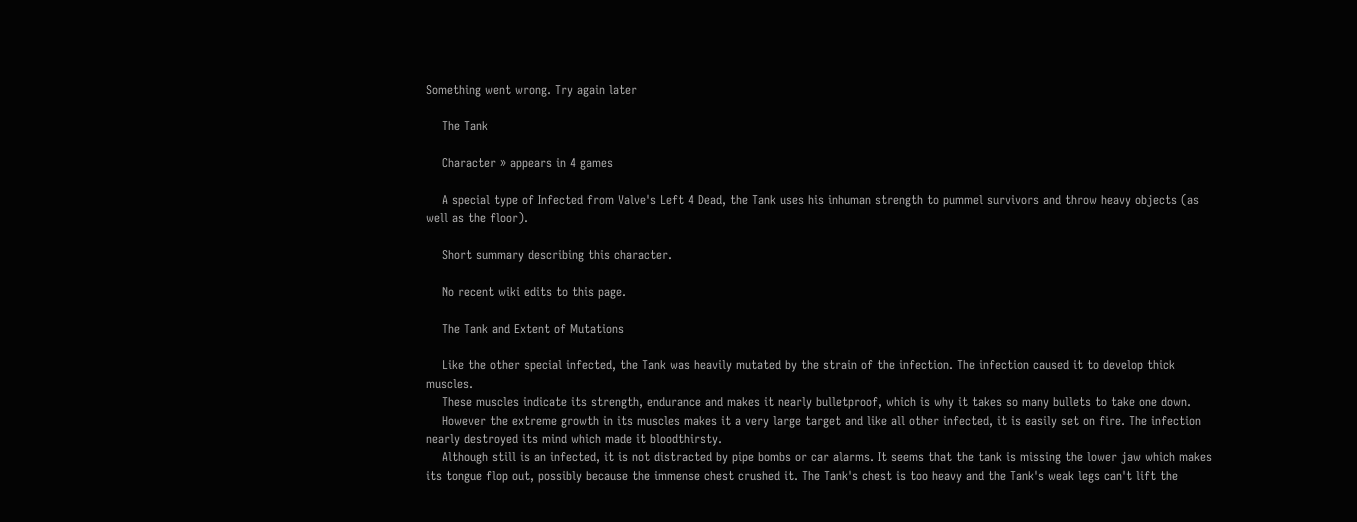Something went wrong. Try again later

    The Tank

    Character » appears in 4 games

    A special type of Infected from Valve's Left 4 Dead, the Tank uses his inhuman strength to pummel survivors and throw heavy objects (as well as the floor).

    Short summary describing this character.

    No recent wiki edits to this page.

    The Tank and Extent of Mutations

    Like the other special infected, the Tank was heavily mutated by the strain of the infection. The infection caused it to develop thick muscles.
    These muscles indicate its strength, endurance and makes it nearly bulletproof, which is why it takes so many bullets to take one down.
    However the extreme growth in its muscles makes it a very large target and like all other infected, it is easily set on fire. The infection nearly destroyed its mind which made it bloodthirsty.
    Although still is an infected, it is not distracted by pipe bombs or car alarms. It seems that the tank is missing the lower jaw which makes its tongue flop out, possibly because the immense chest crushed it. The Tank's chest is too heavy and the Tank's weak legs can't lift the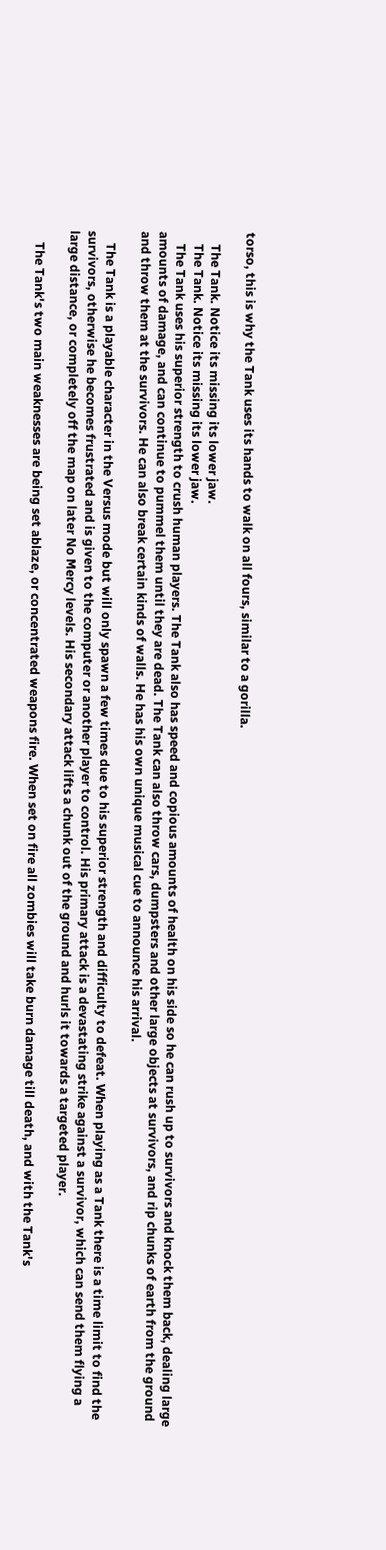torso, this is why the Tank uses its hands to walk on all fours, similar to a gorilla.

    The Tank. Notice its missing its lower jaw.
    The Tank. Notice its missing its lower jaw.
    The Tank uses his superior strength to crush human players. The Tank also has speed and copious amounts of health on his side so he can rush up to survivors and knock them back, dealing large amounts of damage, and can continue to pummel them until they are dead. The Tank can also throw cars, dumpsters and other large objects at survivors, and rip chunks of earth from the ground and throw them at the survivors. He can also break certain kinds of walls. He has his own unique musical cue to announce his arrival.

    The Tank is a playable character in the Versus mode but will only spawn a few times due to his superior strength and difficulty to defeat. When playing as a Tank there is a time limit to find the survivors, otherwise he becomes frustrated and is given to the computer or another player to control. His primary attack is a devastating strike against a survivor, which can send them flying a large distance, or completely off the map on later No Mercy levels. His secondary attack lifts a chunk out of the ground and hurls it towards a targeted player.

    The Tank's two main weaknesses are being set ablaze, or concentrated weapons fire. When set on fire all zombies will take burn damage till death, and with the Tank's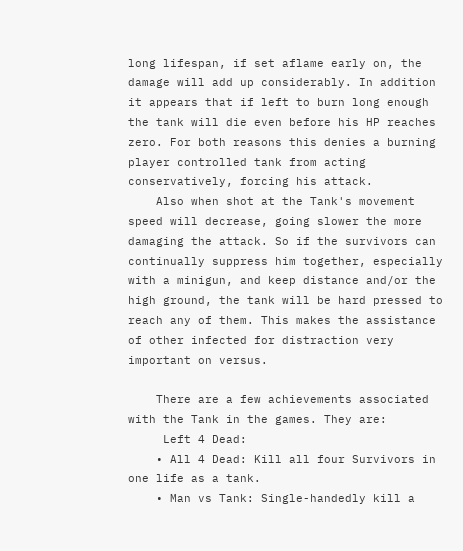long lifespan, if set aflame early on, the damage will add up considerably. In addition it appears that if left to burn long enough the tank will die even before his HP reaches zero. For both reasons this denies a burning player controlled tank from acting conservatively, forcing his attack.
    Also when shot at the Tank's movement speed will decrease, going slower the more damaging the attack. So if the survivors can continually suppress him together, especially  with a minigun, and keep distance and/or the high ground, the tank will be hard pressed to reach any of them. This makes the assistance of other infected for distraction very important on versus.

    There are a few achievements associated with the Tank in the games. They are:
     Left 4 Dead:
    • All 4 Dead: Kill all four Survivors in one life as a tank.
    • Man vs Tank: Single-handedly kill a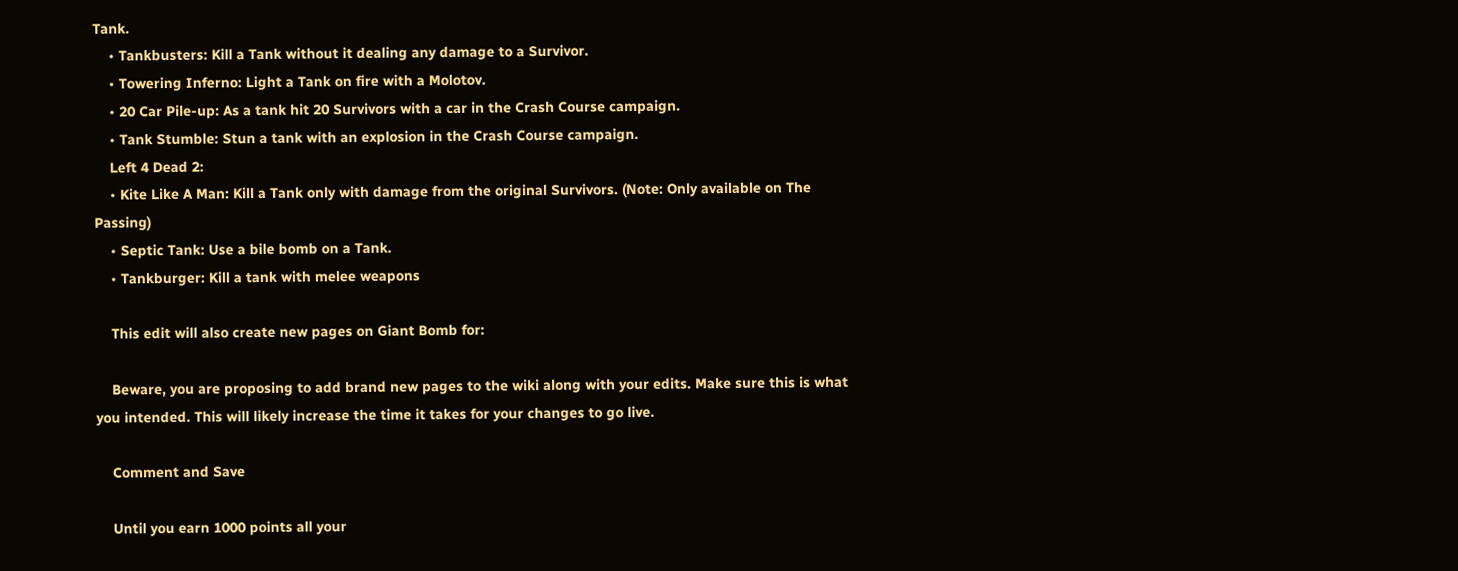Tank.
    • Tankbusters: Kill a Tank without it dealing any damage to a Survivor.
    • Towering Inferno: Light a Tank on fire with a Molotov.
    • 20 Car Pile-up: As a tank hit 20 Survivors with a car in the Crash Course campaign.
    • Tank Stumble: Stun a tank with an explosion in the Crash Course campaign.
    Left 4 Dead 2:
    • Kite Like A Man: Kill a Tank only with damage from the original Survivors. (Note: Only available on The Passing)
    • Septic Tank: Use a bile bomb on a Tank.
    • Tankburger: Kill a tank with melee weapons

    This edit will also create new pages on Giant Bomb for:

    Beware, you are proposing to add brand new pages to the wiki along with your edits. Make sure this is what you intended. This will likely increase the time it takes for your changes to go live.

    Comment and Save

    Until you earn 1000 points all your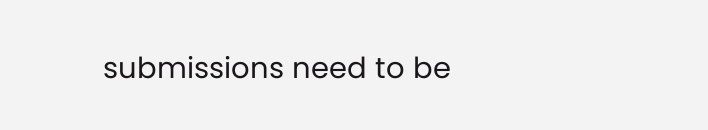submissions need to be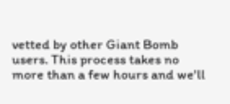vetted by other Giant Bomb users. This process takes no more than a few hours and we'll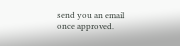send you an email once approved.